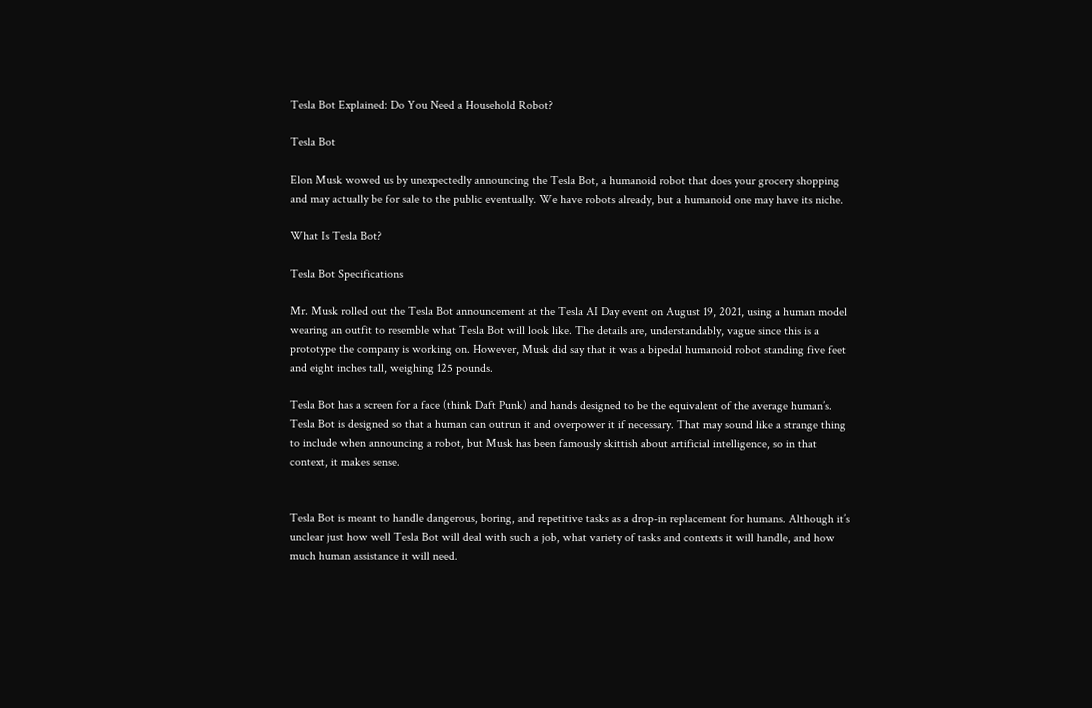Tesla Bot Explained: Do You Need a Household Robot?

Tesla Bot

Elon Musk wowed us by unexpectedly announcing the Tesla Bot, a humanoid robot that does your grocery shopping and may actually be for sale to the public eventually. We have robots already, but a humanoid one may have its niche.

What Is Tesla Bot?

Tesla Bot Specifications

Mr. Musk rolled out the Tesla Bot announcement at the Tesla AI Day event on August 19, 2021, using a human model wearing an outfit to resemble what Tesla Bot will look like. The details are, understandably, vague since this is a prototype the company is working on. However, Musk did say that it was a bipedal humanoid robot standing five feet and eight inches tall, weighing 125 pounds.

Tesla Bot has a screen for a face (think Daft Punk) and hands designed to be the equivalent of the average human’s. Tesla Bot is designed so that a human can outrun it and overpower it if necessary. That may sound like a strange thing to include when announcing a robot, but Musk has been famously skittish about artificial intelligence, so in that context, it makes sense.


Tesla Bot is meant to handle dangerous, boring, and repetitive tasks as a drop-in replacement for humans. Although it’s unclear just how well Tesla Bot will deal with such a job, what variety of tasks and contexts it will handle, and how much human assistance it will need.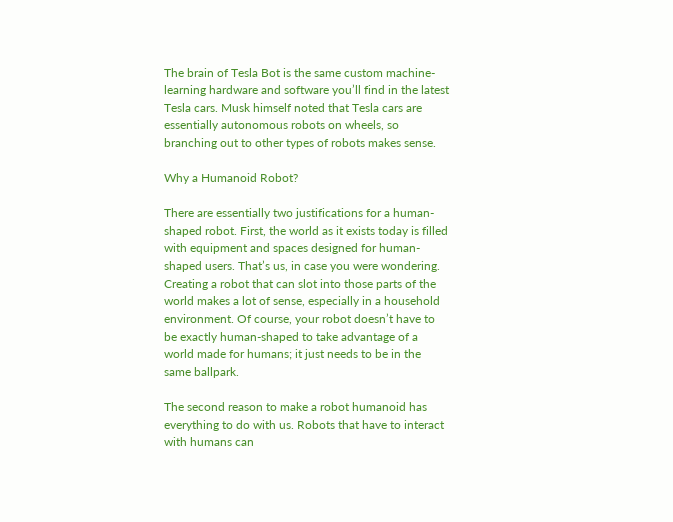The brain of Tesla Bot is the same custom machine-learning hardware and software you’ll find in the latest Tesla cars. Musk himself noted that Tesla cars are essentially autonomous robots on wheels, so branching out to other types of robots makes sense.

Why a Humanoid Robot?

There are essentially two justifications for a human-shaped robot. First, the world as it exists today is filled with equipment and spaces designed for human-shaped users. That’s us, in case you were wondering. Creating a robot that can slot into those parts of the world makes a lot of sense, especially in a household environment. Of course, your robot doesn’t have to be exactly human-shaped to take advantage of a world made for humans; it just needs to be in the same ballpark.

The second reason to make a robot humanoid has everything to do with us. Robots that have to interact with humans can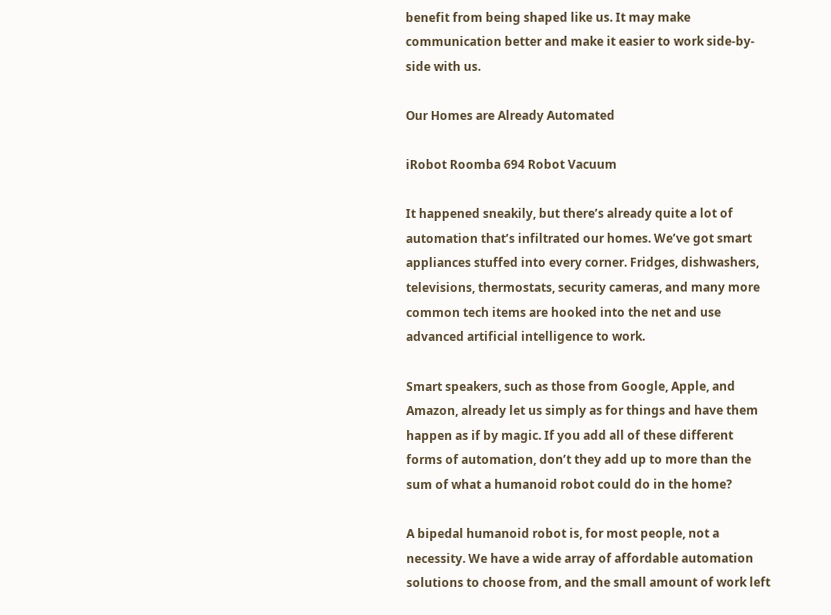benefit from being shaped like us. It may make communication better and make it easier to work side-by-side with us.

Our Homes are Already Automated

iRobot Roomba 694 Robot Vacuum

It happened sneakily, but there’s already quite a lot of automation that’s infiltrated our homes. We’ve got smart appliances stuffed into every corner. Fridges, dishwashers, televisions, thermostats, security cameras, and many more common tech items are hooked into the net and use advanced artificial intelligence to work.

Smart speakers, such as those from Google, Apple, and Amazon, already let us simply as for things and have them happen as if by magic. If you add all of these different forms of automation, don’t they add up to more than the sum of what a humanoid robot could do in the home?

A bipedal humanoid robot is, for most people, not a necessity. We have a wide array of affordable automation solutions to choose from, and the small amount of work left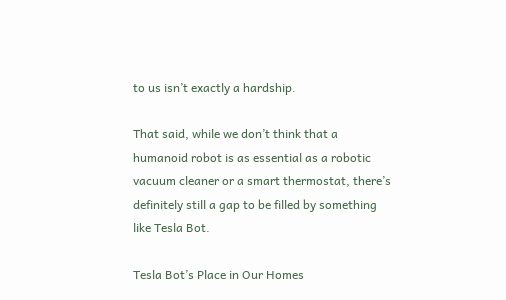to us isn’t exactly a hardship.

That said, while we don’t think that a humanoid robot is as essential as a robotic vacuum cleaner or a smart thermostat, there’s definitely still a gap to be filled by something like Tesla Bot.

Tesla Bot’s Place in Our Homes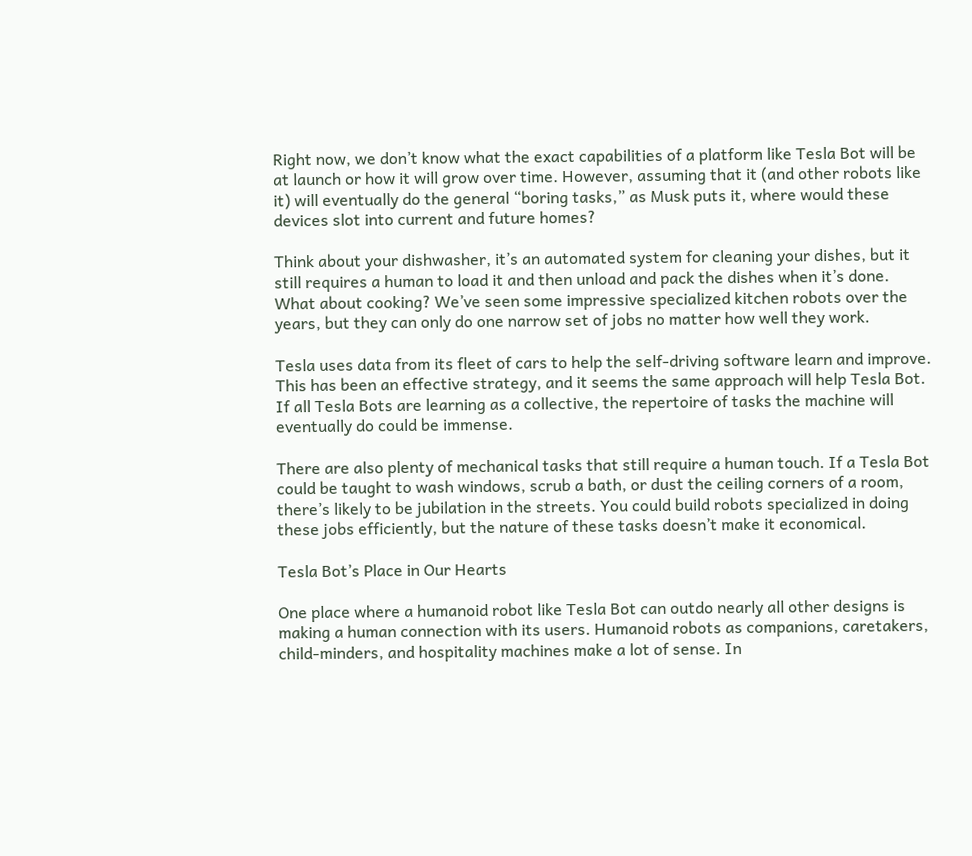Right now, we don’t know what the exact capabilities of a platform like Tesla Bot will be at launch or how it will grow over time. However, assuming that it (and other robots like it) will eventually do the general “boring tasks,” as Musk puts it, where would these devices slot into current and future homes?

Think about your dishwasher, it’s an automated system for cleaning your dishes, but it still requires a human to load it and then unload and pack the dishes when it’s done. What about cooking? We’ve seen some impressive specialized kitchen robots over the years, but they can only do one narrow set of jobs no matter how well they work.

Tesla uses data from its fleet of cars to help the self-driving software learn and improve. This has been an effective strategy, and it seems the same approach will help Tesla Bot. If all Tesla Bots are learning as a collective, the repertoire of tasks the machine will eventually do could be immense.

There are also plenty of mechanical tasks that still require a human touch. If a Tesla Bot could be taught to wash windows, scrub a bath, or dust the ceiling corners of a room, there’s likely to be jubilation in the streets. You could build robots specialized in doing these jobs efficiently, but the nature of these tasks doesn’t make it economical.

Tesla Bot’s Place in Our Hearts

One place where a humanoid robot like Tesla Bot can outdo nearly all other designs is making a human connection with its users. Humanoid robots as companions, caretakers, child-minders, and hospitality machines make a lot of sense. In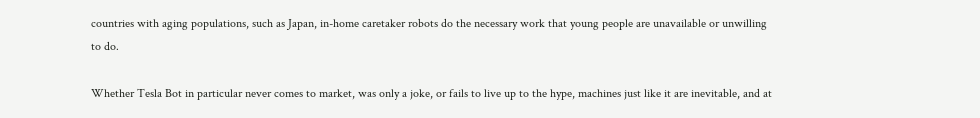countries with aging populations, such as Japan, in-home caretaker robots do the necessary work that young people are unavailable or unwilling to do.

Whether Tesla Bot in particular never comes to market, was only a joke, or fails to live up to the hype, machines just like it are inevitable, and at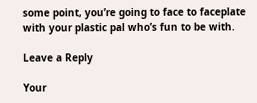some point, you’re going to face to faceplate with your plastic pal who’s fun to be with.

Leave a Reply

Your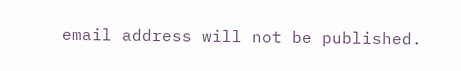email address will not be published.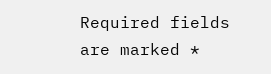Required fields are marked *